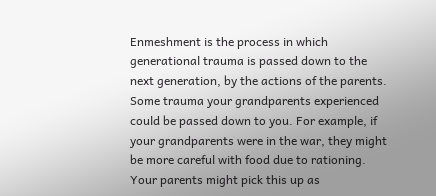Enmeshment is the process in which generational trauma is passed down to the next generation, by the actions of the parents. Some trauma your grandparents experienced could be passed down to you. For example, if your grandparents were in the war, they might be more careful with food due to rationing. Your parents might pick this up as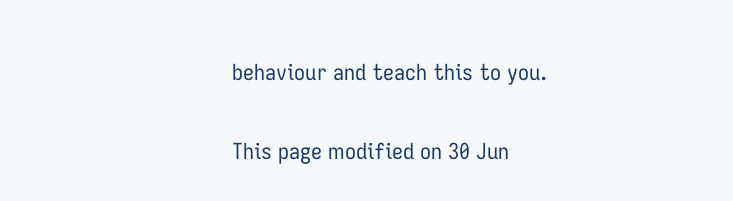behaviour and teach this to you.

This page modified on 30 Jun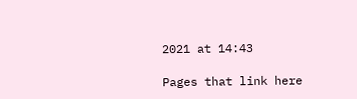2021 at 14:43

Pages that link here